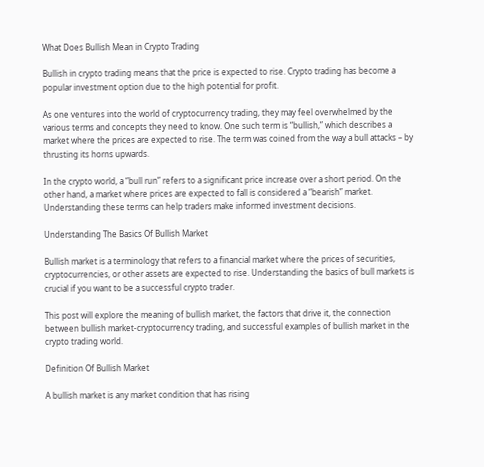What Does Bullish Mean in Crypto Trading

Bullish in crypto trading means that the price is expected to rise. Crypto trading has become a popular investment option due to the high potential for profit.

As one ventures into the world of cryptocurrency trading, they may feel overwhelmed by the various terms and concepts they need to know. One such term is “bullish,” which describes a market where the prices are expected to rise. The term was coined from the way a bull attacks – by thrusting its horns upwards.

In the crypto world, a “bull run” refers to a significant price increase over a short period. On the other hand, a market where prices are expected to fall is considered a “bearish” market. Understanding these terms can help traders make informed investment decisions.

Understanding The Basics Of Bullish Market

Bullish market is a terminology that refers to a financial market where the prices of securities, cryptocurrencies, or other assets are expected to rise. Understanding the basics of bull markets is crucial if you want to be a successful crypto trader.

This post will explore the meaning of bullish market, the factors that drive it, the connection between bullish market-cryptocurrency trading, and successful examples of bullish market in the crypto trading world.

Definition Of Bullish Market

A bullish market is any market condition that has rising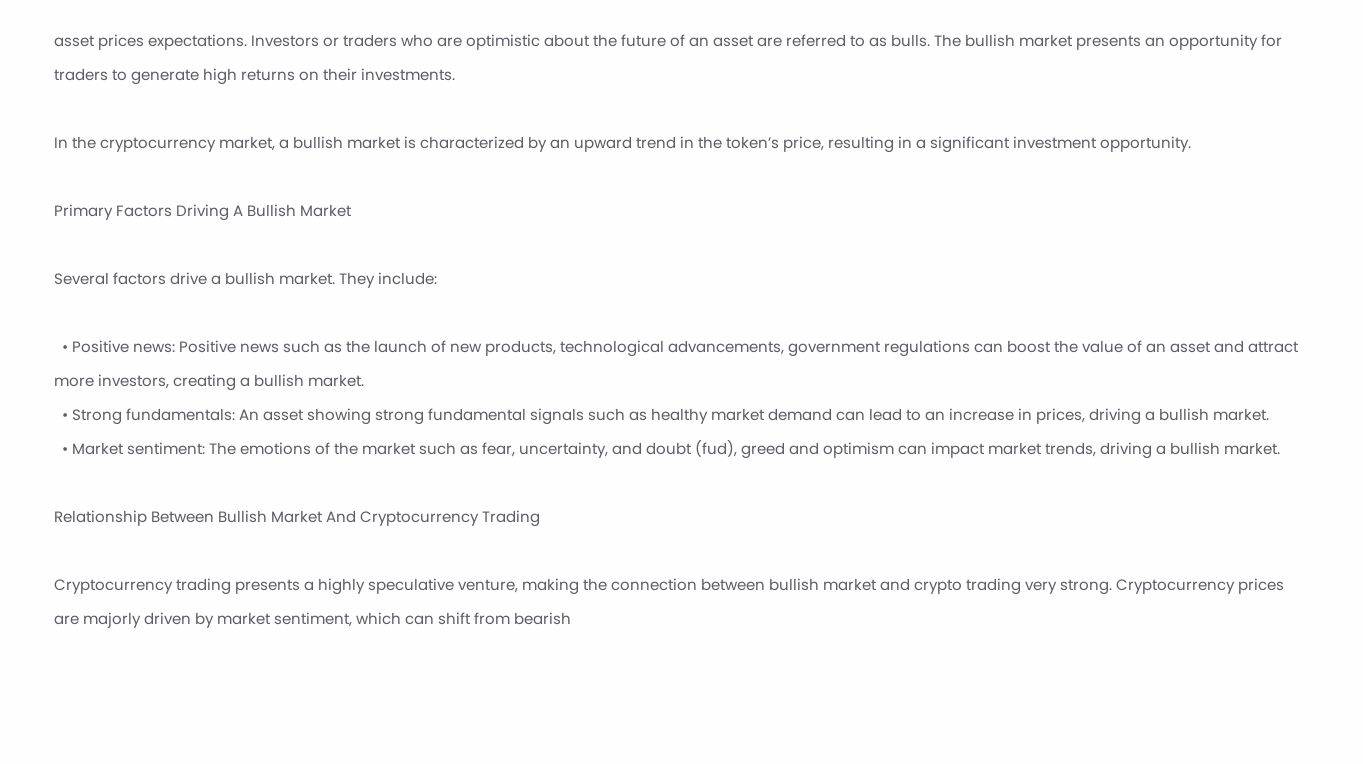asset prices expectations. Investors or traders who are optimistic about the future of an asset are referred to as bulls. The bullish market presents an opportunity for traders to generate high returns on their investments.

In the cryptocurrency market, a bullish market is characterized by an upward trend in the token’s price, resulting in a significant investment opportunity.

Primary Factors Driving A Bullish Market

Several factors drive a bullish market. They include:

  • Positive news: Positive news such as the launch of new products, technological advancements, government regulations can boost the value of an asset and attract more investors, creating a bullish market.
  • Strong fundamentals: An asset showing strong fundamental signals such as healthy market demand can lead to an increase in prices, driving a bullish market.
  • Market sentiment: The emotions of the market such as fear, uncertainty, and doubt (fud), greed and optimism can impact market trends, driving a bullish market.

Relationship Between Bullish Market And Cryptocurrency Trading

Cryptocurrency trading presents a highly speculative venture, making the connection between bullish market and crypto trading very strong. Cryptocurrency prices are majorly driven by market sentiment, which can shift from bearish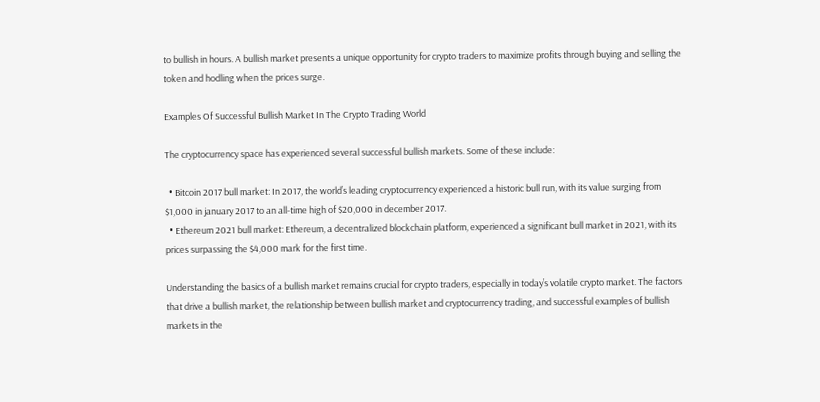to bullish in hours. A bullish market presents a unique opportunity for crypto traders to maximize profits through buying and selling the token and hodling when the prices surge.

Examples Of Successful Bullish Market In The Crypto Trading World

The cryptocurrency space has experienced several successful bullish markets. Some of these include:

  • Bitcoin 2017 bull market: In 2017, the world’s leading cryptocurrency experienced a historic bull run, with its value surging from $1,000 in january 2017 to an all-time high of $20,000 in december 2017.
  • Ethereum 2021 bull market: Ethereum, a decentralized blockchain platform, experienced a significant bull market in 2021, with its prices surpassing the $4,000 mark for the first time.

Understanding the basics of a bullish market remains crucial for crypto traders, especially in today’s volatile crypto market. The factors that drive a bullish market, the relationship between bullish market and cryptocurrency trading, and successful examples of bullish markets in the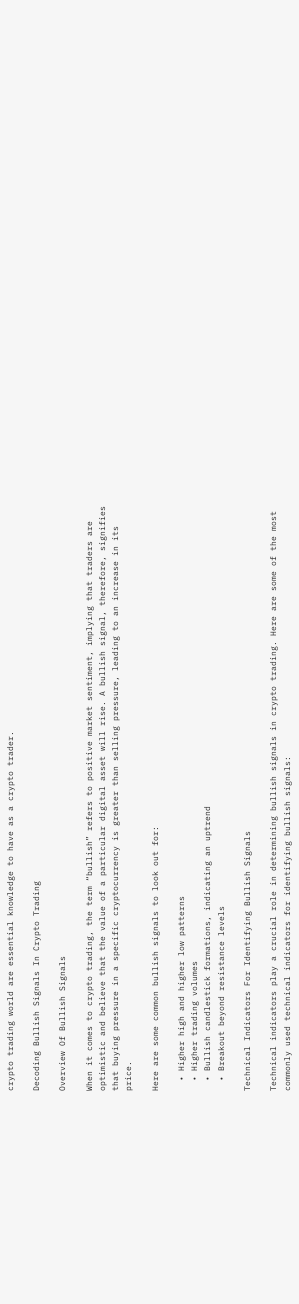crypto trading world are essential knowledge to have as a crypto trader.

Decoding Bullish Signals In Crypto Trading

Overview Of Bullish Signals

When it comes to crypto trading, the term “bullish” refers to positive market sentiment, implying that traders are optimistic and believe that the value of a particular digital asset will rise. A bullish signal, therefore, signifies that buying pressure in a specific cryptocurrency is greater than selling pressure, leading to an increase in its price.

Here are some common bullish signals to look out for:

  • Higher high and higher low patterns
  • Higher trading volumes
  • Bullish candlestick formations, indicating an uptrend
  • Breakout beyond resistance levels

Technical Indicators For Identifying Bullish Signals

Technical indicators play a crucial role in determining bullish signals in crypto trading. Here are some of the most commonly used technical indicators for identifying bullish signals: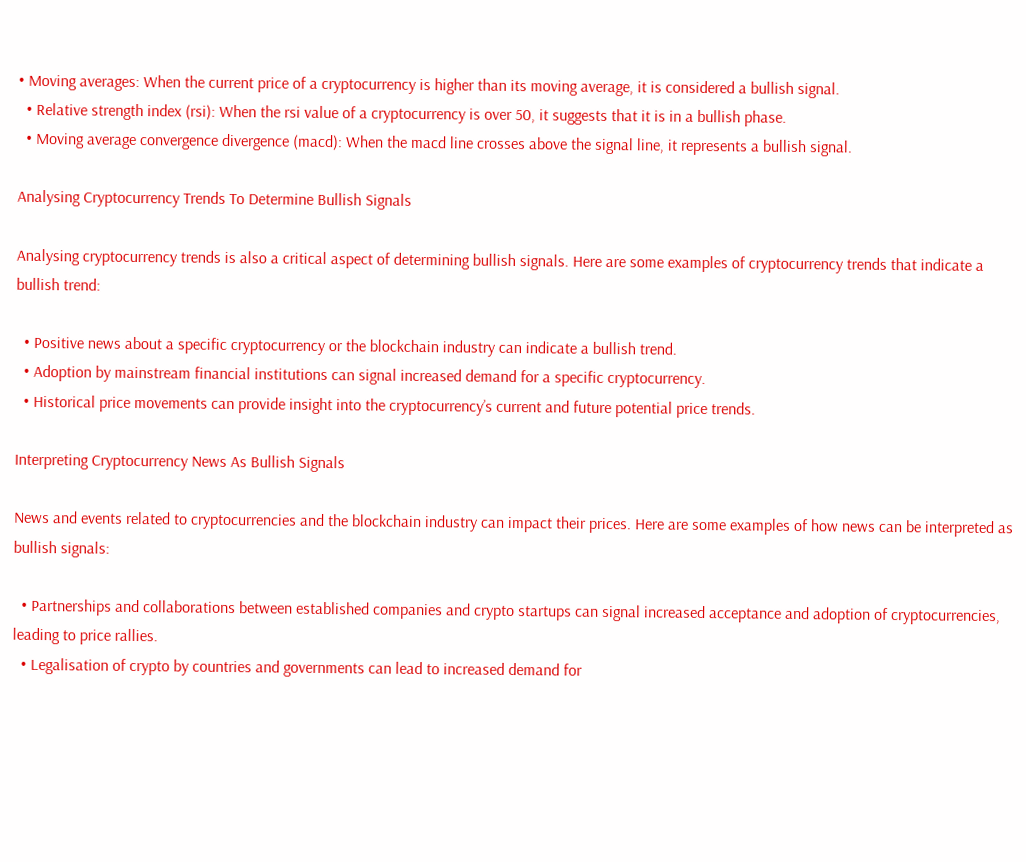• Moving averages: When the current price of a cryptocurrency is higher than its moving average, it is considered a bullish signal.
  • Relative strength index (rsi): When the rsi value of a cryptocurrency is over 50, it suggests that it is in a bullish phase.
  • Moving average convergence divergence (macd): When the macd line crosses above the signal line, it represents a bullish signal.

Analysing Cryptocurrency Trends To Determine Bullish Signals

Analysing cryptocurrency trends is also a critical aspect of determining bullish signals. Here are some examples of cryptocurrency trends that indicate a bullish trend:

  • Positive news about a specific cryptocurrency or the blockchain industry can indicate a bullish trend.
  • Adoption by mainstream financial institutions can signal increased demand for a specific cryptocurrency.
  • Historical price movements can provide insight into the cryptocurrency’s current and future potential price trends.

Interpreting Cryptocurrency News As Bullish Signals

News and events related to cryptocurrencies and the blockchain industry can impact their prices. Here are some examples of how news can be interpreted as bullish signals:

  • Partnerships and collaborations between established companies and crypto startups can signal increased acceptance and adoption of cryptocurrencies, leading to price rallies.
  • Legalisation of crypto by countries and governments can lead to increased demand for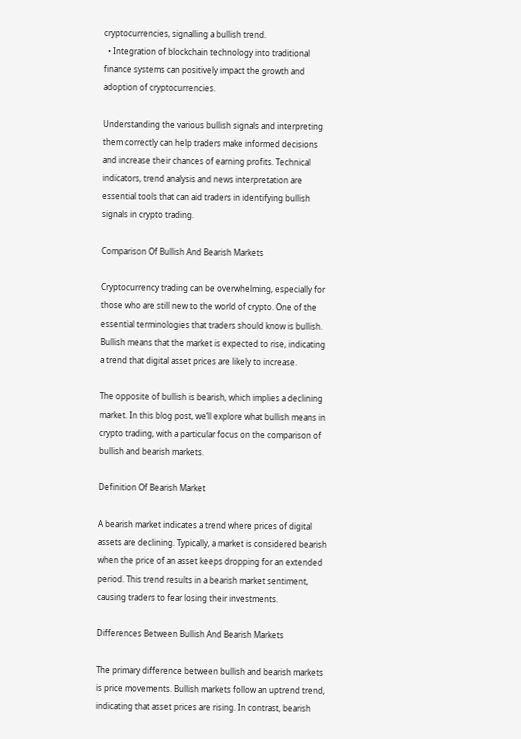cryptocurrencies, signalling a bullish trend.
  • Integration of blockchain technology into traditional finance systems can positively impact the growth and adoption of cryptocurrencies.

Understanding the various bullish signals and interpreting them correctly can help traders make informed decisions and increase their chances of earning profits. Technical indicators, trend analysis and news interpretation are essential tools that can aid traders in identifying bullish signals in crypto trading.

Comparison Of Bullish And Bearish Markets

Cryptocurrency trading can be overwhelming, especially for those who are still new to the world of crypto. One of the essential terminologies that traders should know is bullish. Bullish means that the market is expected to rise, indicating a trend that digital asset prices are likely to increase.

The opposite of bullish is bearish, which implies a declining market. In this blog post, we’ll explore what bullish means in crypto trading, with a particular focus on the comparison of bullish and bearish markets.

Definition Of Bearish Market

A bearish market indicates a trend where prices of digital assets are declining. Typically, a market is considered bearish when the price of an asset keeps dropping for an extended period. This trend results in a bearish market sentiment, causing traders to fear losing their investments.

Differences Between Bullish And Bearish Markets

The primary difference between bullish and bearish markets is price movements. Bullish markets follow an uptrend trend, indicating that asset prices are rising. In contrast, bearish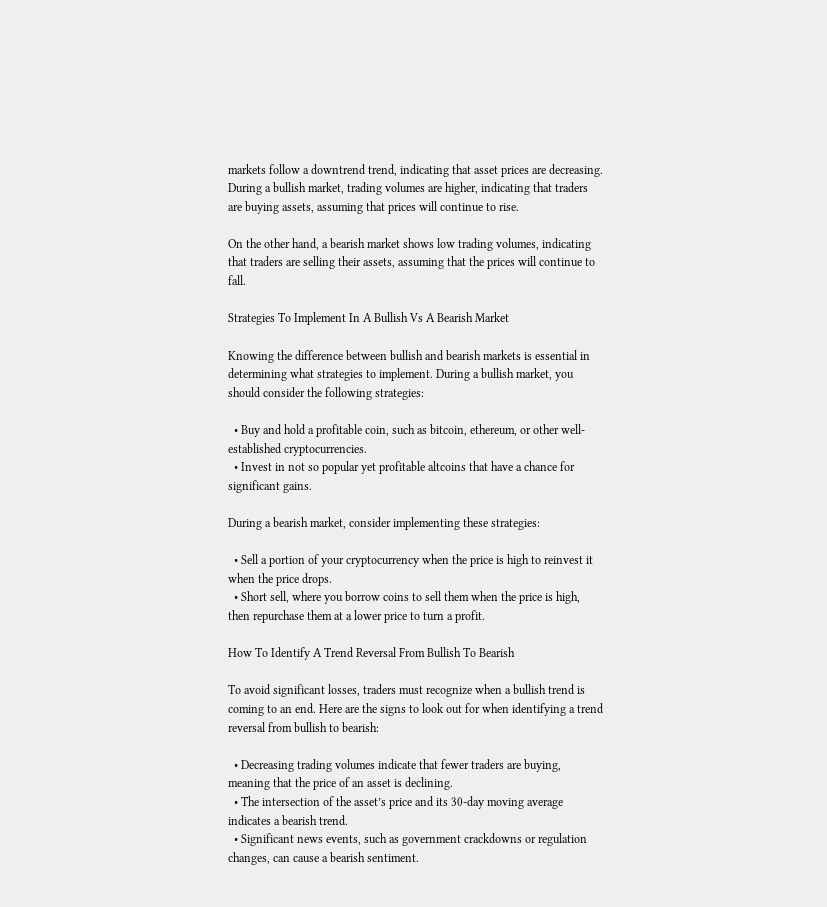markets follow a downtrend trend, indicating that asset prices are decreasing. During a bullish market, trading volumes are higher, indicating that traders are buying assets, assuming that prices will continue to rise.

On the other hand, a bearish market shows low trading volumes, indicating that traders are selling their assets, assuming that the prices will continue to fall.

Strategies To Implement In A Bullish Vs A Bearish Market

Knowing the difference between bullish and bearish markets is essential in determining what strategies to implement. During a bullish market, you should consider the following strategies:

  • Buy and hold a profitable coin, such as bitcoin, ethereum, or other well-established cryptocurrencies.
  • Invest in not so popular yet profitable altcoins that have a chance for significant gains.

During a bearish market, consider implementing these strategies:

  • Sell a portion of your cryptocurrency when the price is high to reinvest it when the price drops.
  • Short sell, where you borrow coins to sell them when the price is high, then repurchase them at a lower price to turn a profit.

How To Identify A Trend Reversal From Bullish To Bearish

To avoid significant losses, traders must recognize when a bullish trend is coming to an end. Here are the signs to look out for when identifying a trend reversal from bullish to bearish:

  • Decreasing trading volumes indicate that fewer traders are buying, meaning that the price of an asset is declining.
  • The intersection of the asset’s price and its 30-day moving average indicates a bearish trend.
  • Significant news events, such as government crackdowns or regulation changes, can cause a bearish sentiment.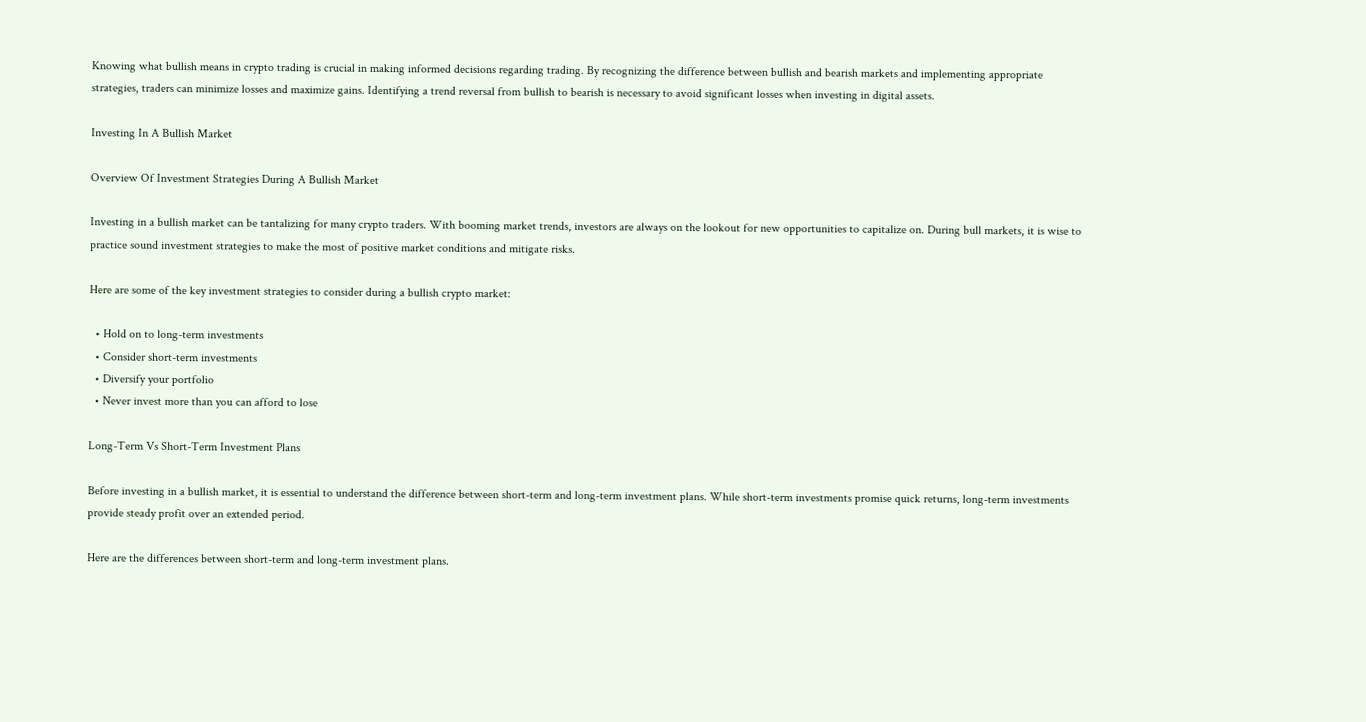Knowing what bullish means in crypto trading is crucial in making informed decisions regarding trading. By recognizing the difference between bullish and bearish markets and implementing appropriate strategies, traders can minimize losses and maximize gains. Identifying a trend reversal from bullish to bearish is necessary to avoid significant losses when investing in digital assets.

Investing In A Bullish Market

Overview Of Investment Strategies During A Bullish Market

Investing in a bullish market can be tantalizing for many crypto traders. With booming market trends, investors are always on the lookout for new opportunities to capitalize on. During bull markets, it is wise to practice sound investment strategies to make the most of positive market conditions and mitigate risks.

Here are some of the key investment strategies to consider during a bullish crypto market:

  • Hold on to long-term investments
  • Consider short-term investments
  • Diversify your portfolio
  • Never invest more than you can afford to lose

Long-Term Vs Short-Term Investment Plans

Before investing in a bullish market, it is essential to understand the difference between short-term and long-term investment plans. While short-term investments promise quick returns, long-term investments provide steady profit over an extended period.

Here are the differences between short-term and long-term investment plans.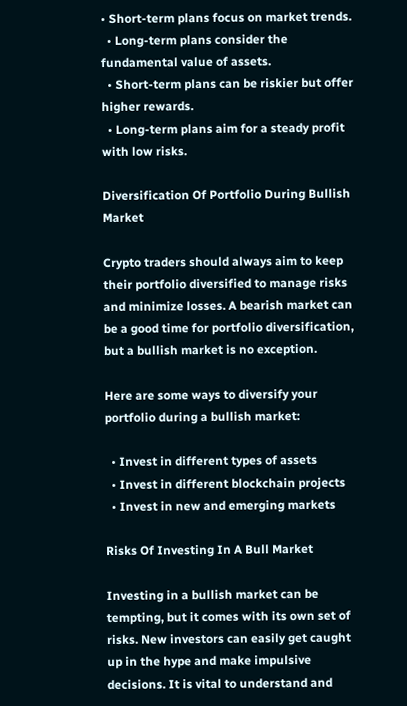• Short-term plans focus on market trends.
  • Long-term plans consider the fundamental value of assets.
  • Short-term plans can be riskier but offer higher rewards.
  • Long-term plans aim for a steady profit with low risks.

Diversification Of Portfolio During Bullish Market

Crypto traders should always aim to keep their portfolio diversified to manage risks and minimize losses. A bearish market can be a good time for portfolio diversification, but a bullish market is no exception.

Here are some ways to diversify your portfolio during a bullish market:

  • Invest in different types of assets
  • Invest in different blockchain projects
  • Invest in new and emerging markets

Risks Of Investing In A Bull Market

Investing in a bullish market can be tempting, but it comes with its own set of risks. New investors can easily get caught up in the hype and make impulsive decisions. It is vital to understand and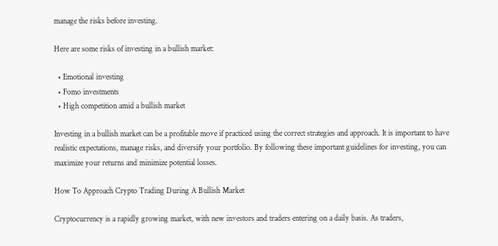manage the risks before investing.

Here are some risks of investing in a bullish market:

  • Emotional investing
  • Fomo investments
  • High competition amid a bullish market

Investing in a bullish market can be a profitable move if practiced using the correct strategies and approach. It is important to have realistic expectations, manage risks, and diversify your portfolio. By following these important guidelines for investing, you can maximize your returns and minimize potential losses.

How To Approach Crypto Trading During A Bullish Market

Cryptocurrency is a rapidly growing market, with new investors and traders entering on a daily basis. As traders,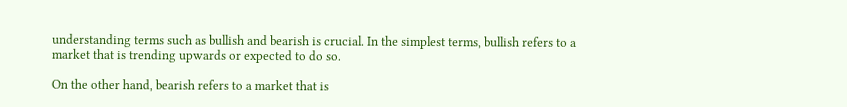understanding terms such as bullish and bearish is crucial. In the simplest terms, bullish refers to a market that is trending upwards or expected to do so.

On the other hand, bearish refers to a market that is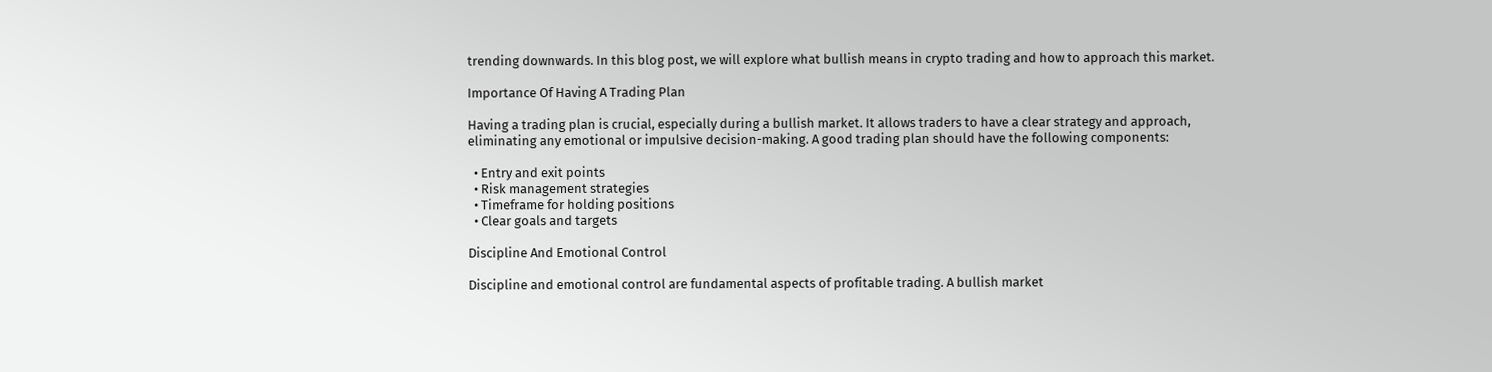trending downwards. In this blog post, we will explore what bullish means in crypto trading and how to approach this market.

Importance Of Having A Trading Plan

Having a trading plan is crucial, especially during a bullish market. It allows traders to have a clear strategy and approach, eliminating any emotional or impulsive decision-making. A good trading plan should have the following components:

  • Entry and exit points
  • Risk management strategies
  • Timeframe for holding positions
  • Clear goals and targets

Discipline And Emotional Control

Discipline and emotional control are fundamental aspects of profitable trading. A bullish market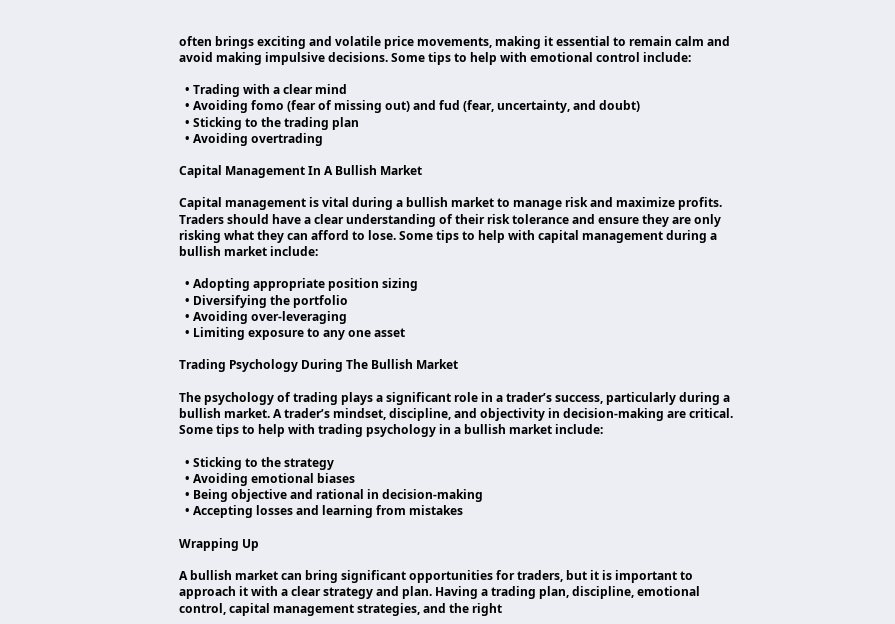often brings exciting and volatile price movements, making it essential to remain calm and avoid making impulsive decisions. Some tips to help with emotional control include:

  • Trading with a clear mind
  • Avoiding fomo (fear of missing out) and fud (fear, uncertainty, and doubt)
  • Sticking to the trading plan
  • Avoiding overtrading

Capital Management In A Bullish Market

Capital management is vital during a bullish market to manage risk and maximize profits. Traders should have a clear understanding of their risk tolerance and ensure they are only risking what they can afford to lose. Some tips to help with capital management during a bullish market include:

  • Adopting appropriate position sizing
  • Diversifying the portfolio
  • Avoiding over-leveraging
  • Limiting exposure to any one asset

Trading Psychology During The Bullish Market

The psychology of trading plays a significant role in a trader’s success, particularly during a bullish market. A trader’s mindset, discipline, and objectivity in decision-making are critical. Some tips to help with trading psychology in a bullish market include:

  • Sticking to the strategy
  • Avoiding emotional biases
  • Being objective and rational in decision-making
  • Accepting losses and learning from mistakes

Wrapping Up

A bullish market can bring significant opportunities for traders, but it is important to approach it with a clear strategy and plan. Having a trading plan, discipline, emotional control, capital management strategies, and the right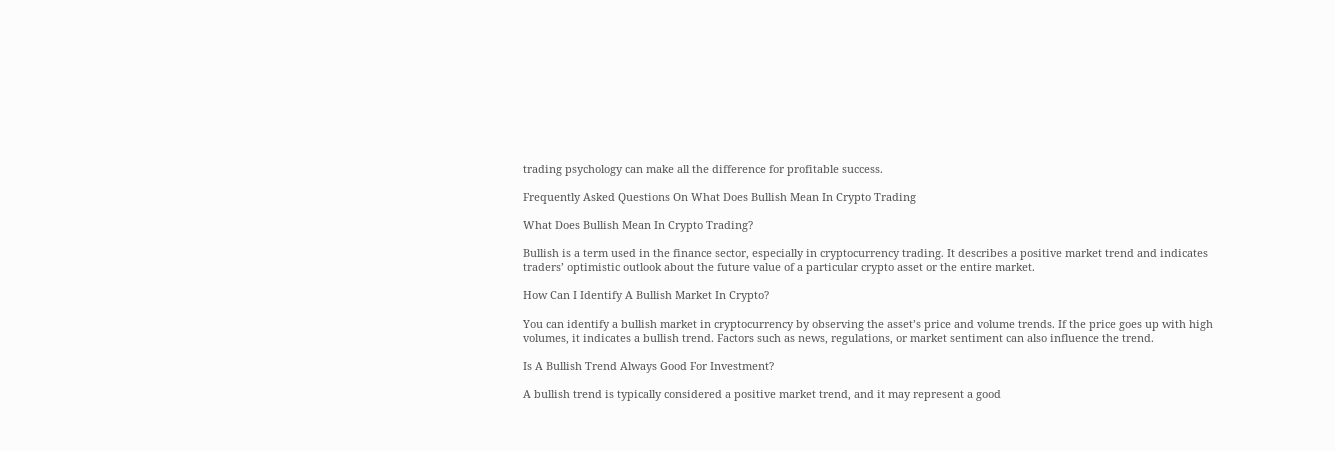trading psychology can make all the difference for profitable success.

Frequently Asked Questions On What Does Bullish Mean In Crypto Trading

What Does Bullish Mean In Crypto Trading?

Bullish is a term used in the finance sector, especially in cryptocurrency trading. It describes a positive market trend and indicates traders’ optimistic outlook about the future value of a particular crypto asset or the entire market.

How Can I Identify A Bullish Market In Crypto?

You can identify a bullish market in cryptocurrency by observing the asset’s price and volume trends. If the price goes up with high volumes, it indicates a bullish trend. Factors such as news, regulations, or market sentiment can also influence the trend.

Is A Bullish Trend Always Good For Investment?

A bullish trend is typically considered a positive market trend, and it may represent a good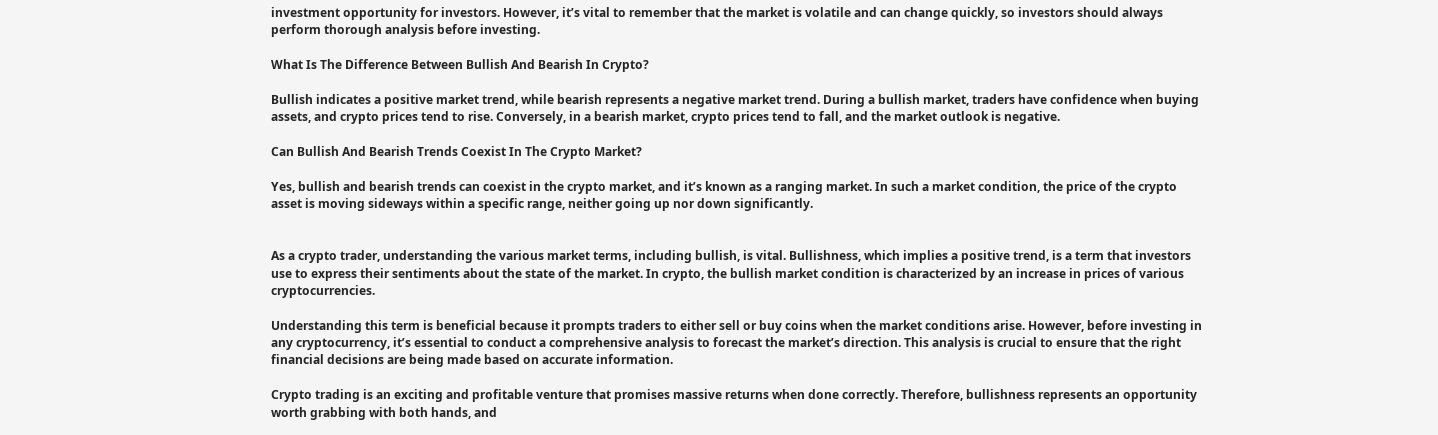investment opportunity for investors. However, it’s vital to remember that the market is volatile and can change quickly, so investors should always perform thorough analysis before investing.

What Is The Difference Between Bullish And Bearish In Crypto?

Bullish indicates a positive market trend, while bearish represents a negative market trend. During a bullish market, traders have confidence when buying assets, and crypto prices tend to rise. Conversely, in a bearish market, crypto prices tend to fall, and the market outlook is negative.

Can Bullish And Bearish Trends Coexist In The Crypto Market?

Yes, bullish and bearish trends can coexist in the crypto market, and it’s known as a ranging market. In such a market condition, the price of the crypto asset is moving sideways within a specific range, neither going up nor down significantly.


As a crypto trader, understanding the various market terms, including bullish, is vital. Bullishness, which implies a positive trend, is a term that investors use to express their sentiments about the state of the market. In crypto, the bullish market condition is characterized by an increase in prices of various cryptocurrencies.

Understanding this term is beneficial because it prompts traders to either sell or buy coins when the market conditions arise. However, before investing in any cryptocurrency, it’s essential to conduct a comprehensive analysis to forecast the market’s direction. This analysis is crucial to ensure that the right financial decisions are being made based on accurate information.

Crypto trading is an exciting and profitable venture that promises massive returns when done correctly. Therefore, bullishness represents an opportunity worth grabbing with both hands, and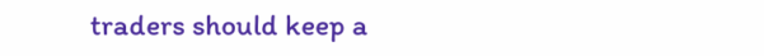traders should keep a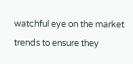watchful eye on the market trends to ensure they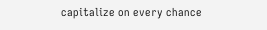capitalize on every chance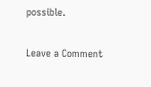possible.

Leave a Comment